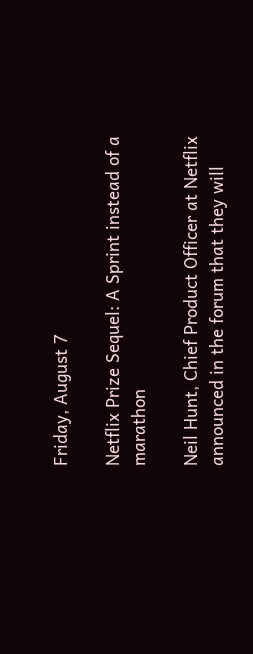Friday, August 7

Netflix Prize Sequel: A Sprint instead of a marathon

Neil Hunt, Chief Product Officer at Netflix announced in the forum that they will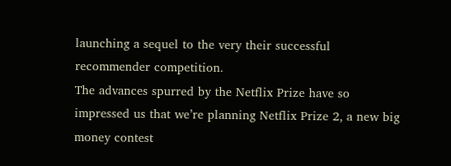launching a sequel to the very their successful recommender competition.
The advances spurred by the Netflix Prize have so impressed us that we’re planning Netflix Prize 2, a new big money contest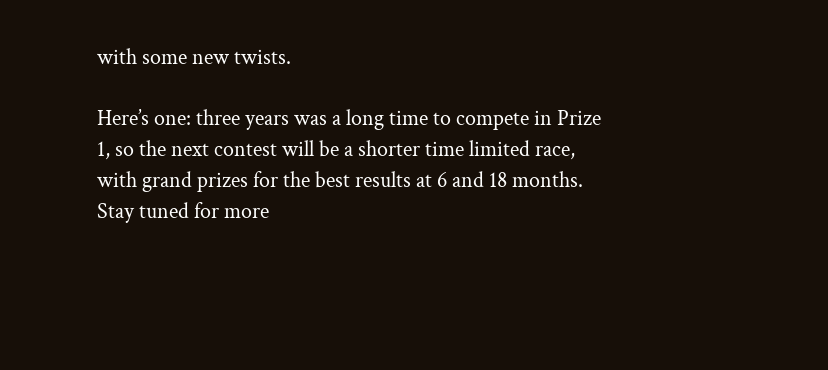with some new twists.

Here’s one: three years was a long time to compete in Prize 1, so the next contest will be a shorter time limited race, with grand prizes for the best results at 6 and 18 months.
Stay tuned for more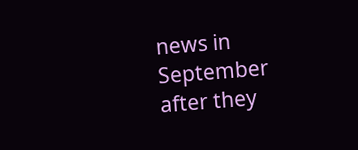news in September after they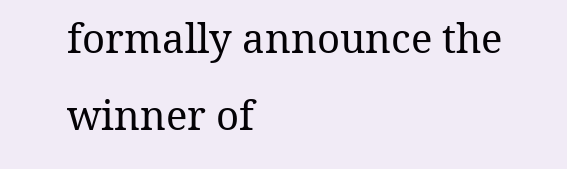formally announce the winner of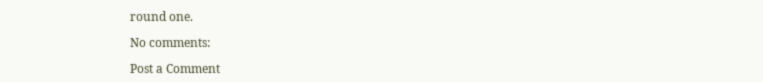round one.

No comments:

Post a Comment